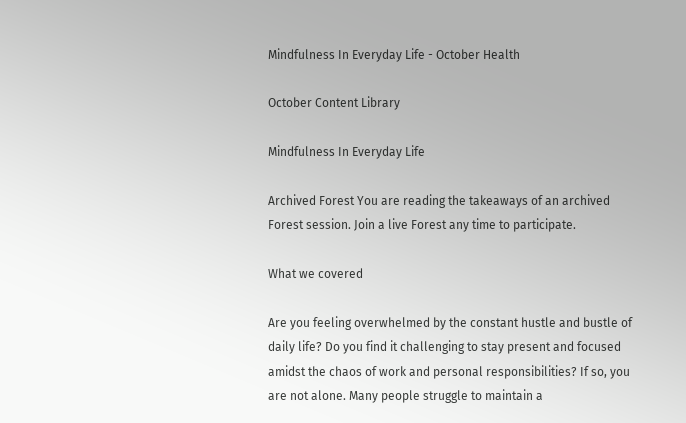Mindfulness In Everyday Life - October Health

October Content Library

Mindfulness In Everyday Life

Archived Forest You are reading the takeaways of an archived Forest session. Join a live Forest any time to participate.

What we covered

Are you feeling overwhelmed by the constant hustle and bustle of daily life? Do you find it challenging to stay present and focused amidst the chaos of work and personal responsibilities? If so, you are not alone. Many people struggle to maintain a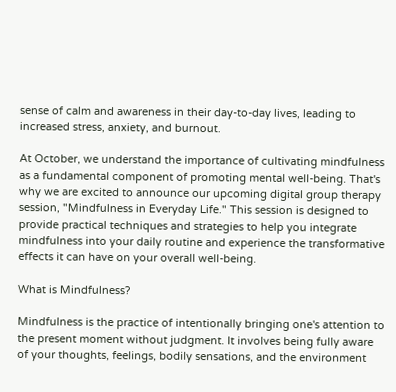sense of calm and awareness in their day-to-day lives, leading to increased stress, anxiety, and burnout.

At October, we understand the importance of cultivating mindfulness as a fundamental component of promoting mental well-being. That's why we are excited to announce our upcoming digital group therapy session, "Mindfulness in Everyday Life." This session is designed to provide practical techniques and strategies to help you integrate mindfulness into your daily routine and experience the transformative effects it can have on your overall well-being.

What is Mindfulness?

Mindfulness is the practice of intentionally bringing one's attention to the present moment without judgment. It involves being fully aware of your thoughts, feelings, bodily sensations, and the environment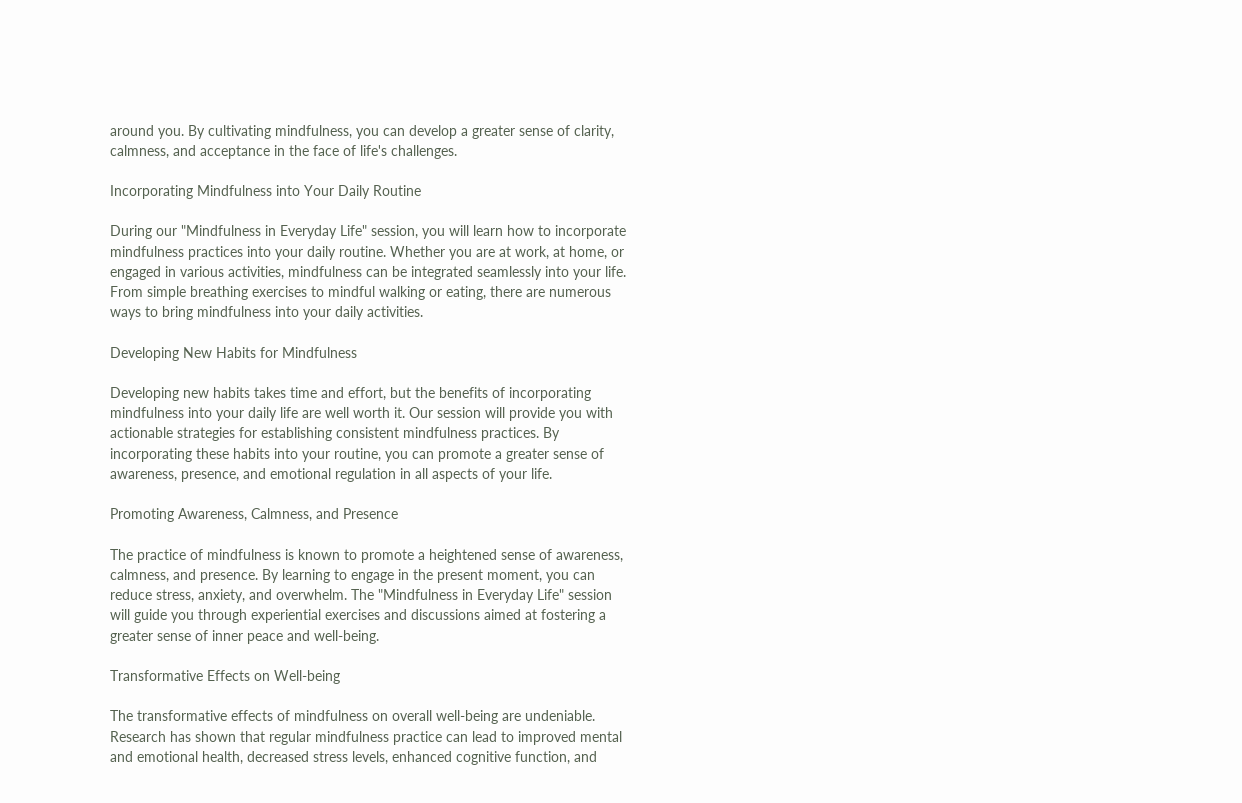around you. By cultivating mindfulness, you can develop a greater sense of clarity, calmness, and acceptance in the face of life's challenges.

Incorporating Mindfulness into Your Daily Routine

During our "Mindfulness in Everyday Life" session, you will learn how to incorporate mindfulness practices into your daily routine. Whether you are at work, at home, or engaged in various activities, mindfulness can be integrated seamlessly into your life. From simple breathing exercises to mindful walking or eating, there are numerous ways to bring mindfulness into your daily activities.

Developing New Habits for Mindfulness

Developing new habits takes time and effort, but the benefits of incorporating mindfulness into your daily life are well worth it. Our session will provide you with actionable strategies for establishing consistent mindfulness practices. By incorporating these habits into your routine, you can promote a greater sense of awareness, presence, and emotional regulation in all aspects of your life.

Promoting Awareness, Calmness, and Presence

The practice of mindfulness is known to promote a heightened sense of awareness, calmness, and presence. By learning to engage in the present moment, you can reduce stress, anxiety, and overwhelm. The "Mindfulness in Everyday Life" session will guide you through experiential exercises and discussions aimed at fostering a greater sense of inner peace and well-being.

Transformative Effects on Well-being

The transformative effects of mindfulness on overall well-being are undeniable. Research has shown that regular mindfulness practice can lead to improved mental and emotional health, decreased stress levels, enhanced cognitive function, and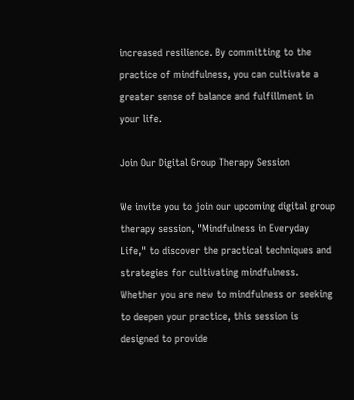increased resilience. By committing to the practice of mindfulness, you can cultivate a greater sense of balance and fulfillment in your life.

Join Our Digital Group Therapy Session

We invite you to join our upcoming digital group therapy session, "Mindfulness in Everyday Life," to discover the practical techniques and strategies for cultivating mindfulness. Whether you are new to mindfulness or seeking to deepen your practice, this session is designed to provide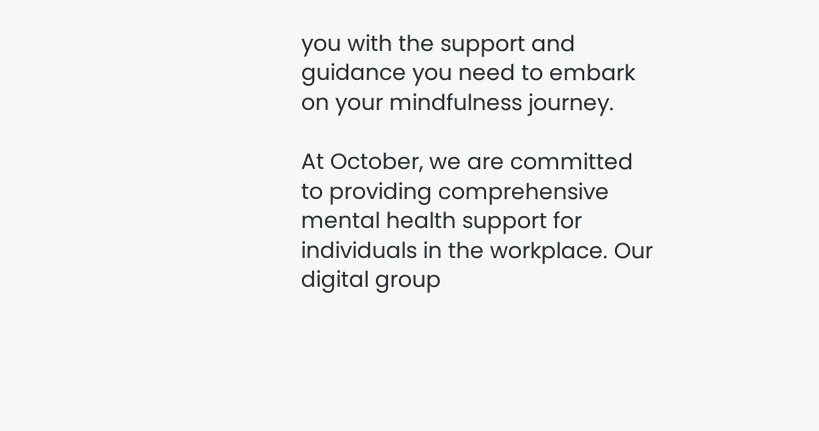you with the support and guidance you need to embark on your mindfulness journey.

At October, we are committed to providing comprehensive mental health support for individuals in the workplace. Our digital group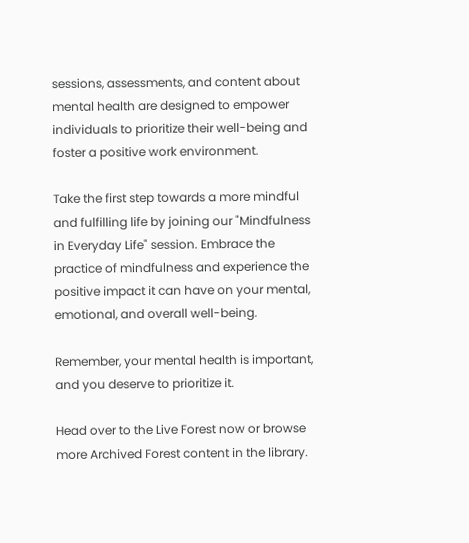sessions, assessments, and content about mental health are designed to empower individuals to prioritize their well-being and foster a positive work environment.

Take the first step towards a more mindful and fulfilling life by joining our "Mindfulness in Everyday Life" session. Embrace the practice of mindfulness and experience the positive impact it can have on your mental, emotional, and overall well-being.

Remember, your mental health is important, and you deserve to prioritize it.

Head over to the Live Forest now or browse more Archived Forest content in the library.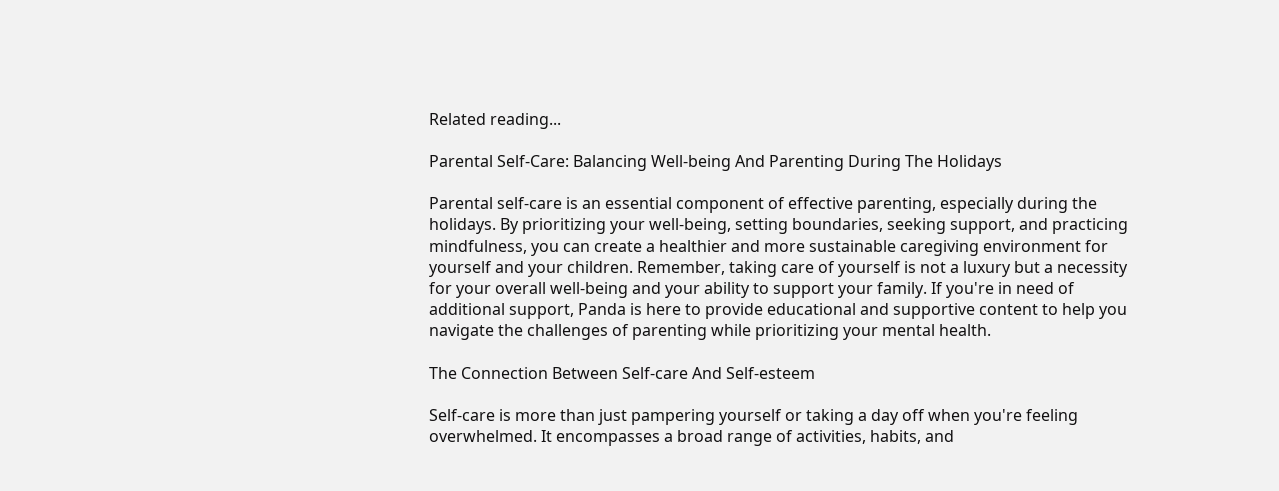Related reading...

Parental Self-Care: Balancing Well-being And Parenting During The Holidays

Parental self-care is an essential component of effective parenting, especially during the holidays. By prioritizing your well-being, setting boundaries, seeking support, and practicing mindfulness, you can create a healthier and more sustainable caregiving environment for yourself and your children. Remember, taking care of yourself is not a luxury but a necessity for your overall well-being and your ability to support your family. If you're in need of additional support, Panda is here to provide educational and supportive content to help you navigate the challenges of parenting while prioritizing your mental health.

The Connection Between Self-care And Self-esteem

Self-care is more than just pampering yourself or taking a day off when you're feeling overwhelmed. It encompasses a broad range of activities, habits, and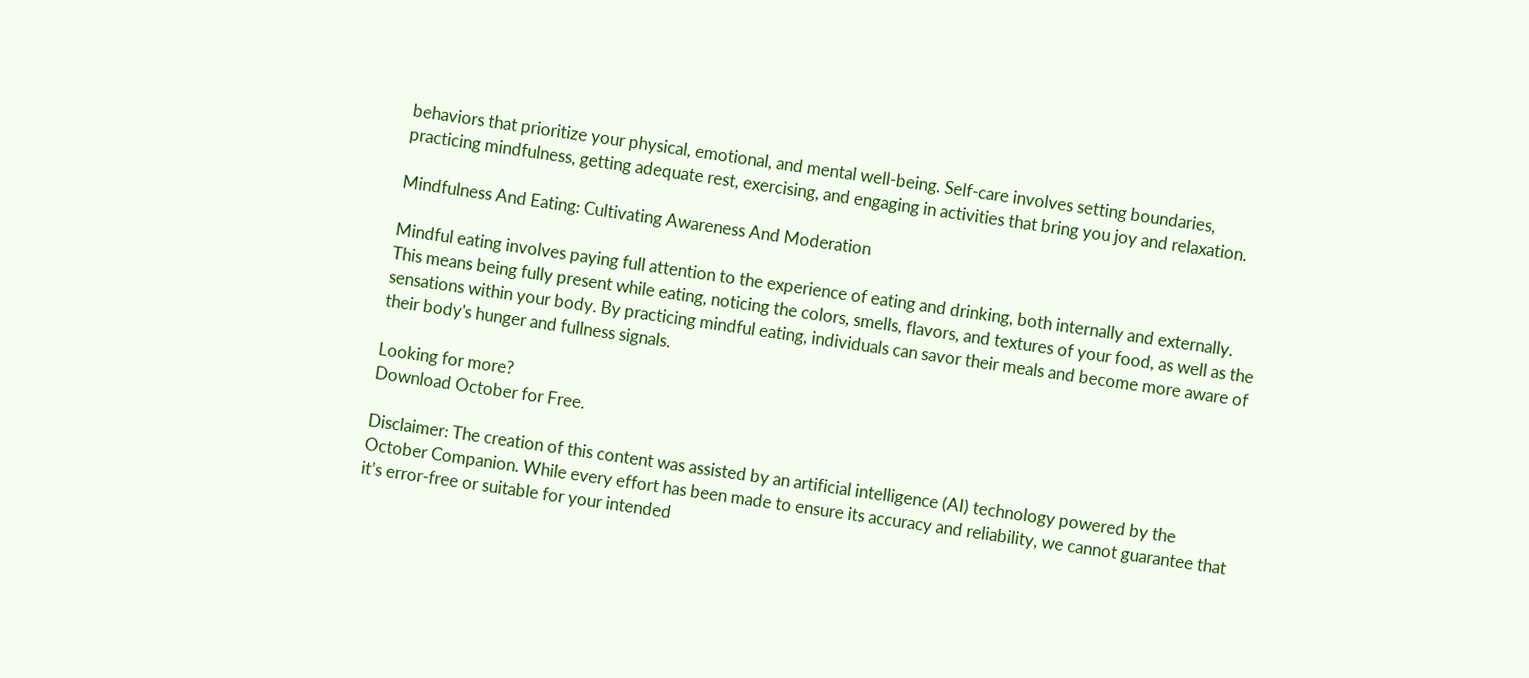behaviors that prioritize your physical, emotional, and mental well-being. Self-care involves setting boundaries, practicing mindfulness, getting adequate rest, exercising, and engaging in activities that bring you joy and relaxation.

Mindfulness And Eating: Cultivating Awareness And Moderation

Mindful eating involves paying full attention to the experience of eating and drinking, both internally and externally. This means being fully present while eating, noticing the colors, smells, flavors, and textures of your food, as well as the sensations within your body. By practicing mindful eating, individuals can savor their meals and become more aware of their body's hunger and fullness signals.

Looking for more?
Download October for Free.

Disclaimer: The creation of this content was assisted by an artificial intelligence (AI) technology powered by the October Companion. While every effort has been made to ensure its accuracy and reliability, we cannot guarantee that it’s error-free or suitable for your intended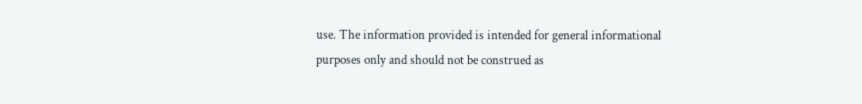use. The information provided is intended for general informational purposes only and should not be construed as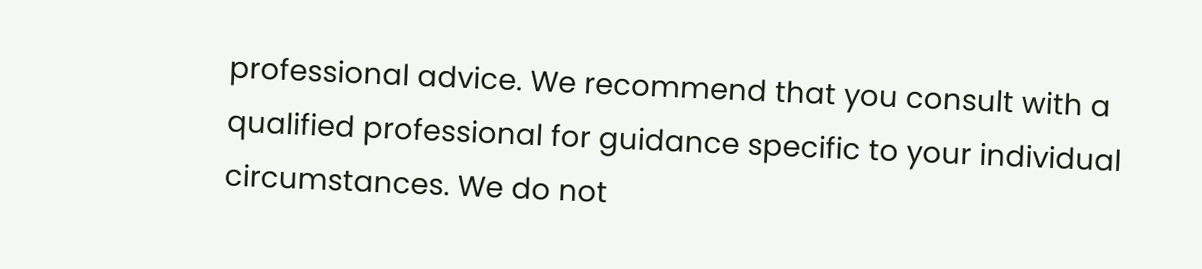professional advice. We recommend that you consult with a qualified professional for guidance specific to your individual circumstances. We do not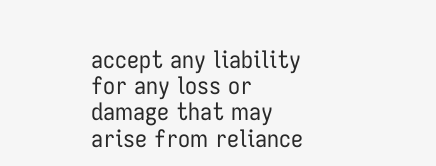accept any liability for any loss or damage that may arise from reliance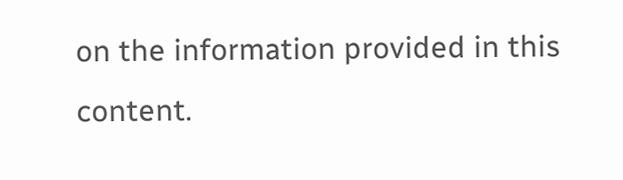on the information provided in this content.